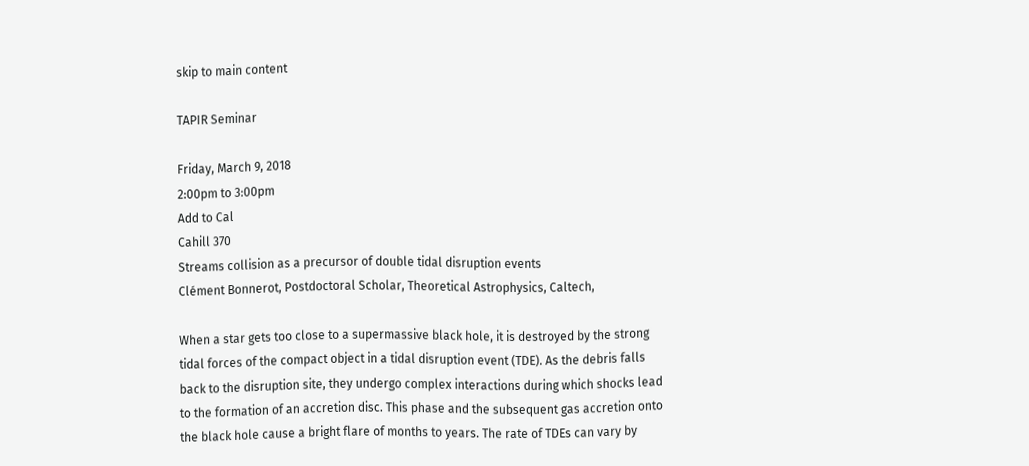skip to main content

TAPIR Seminar

Friday, March 9, 2018
2:00pm to 3:00pm
Add to Cal
Cahill 370
Streams collision as a precursor of double tidal disruption events
Clément Bonnerot, Postdoctoral Scholar, Theoretical Astrophysics, Caltech,

When a star gets too close to a supermassive black hole, it is destroyed by the strong tidal forces of the compact object in a tidal disruption event (TDE). As the debris falls back to the disruption site, they undergo complex interactions during which shocks lead to the formation of an accretion disc. This phase and the subsequent gas accretion onto the black hole cause a bright flare of months to years. The rate of TDEs can vary by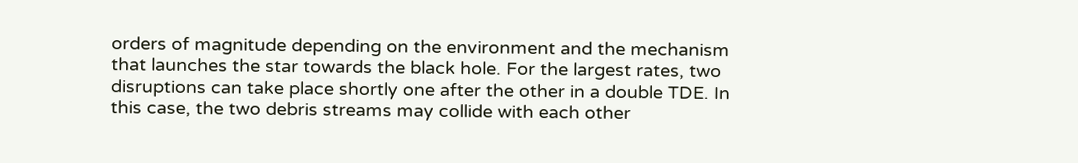orders of magnitude depending on the environment and the mechanism that launches the star towards the black hole. For the largest rates, two disruptions can take place shortly one after the other in a double TDE. In this case, the two debris streams may collide with each other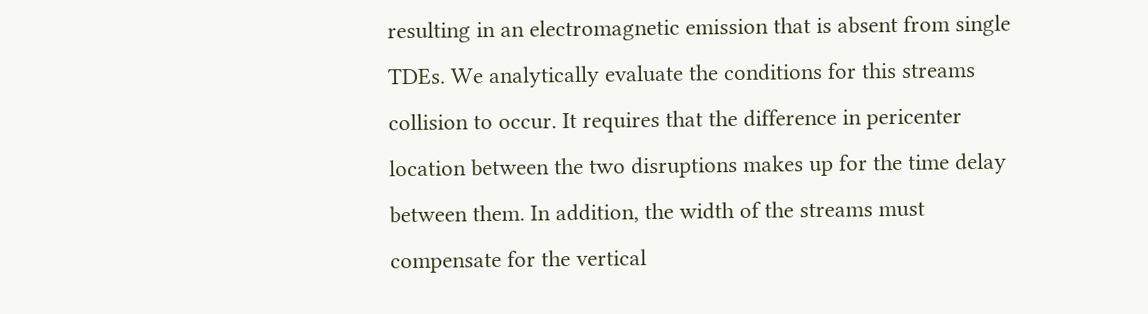resulting in an electromagnetic emission that is absent from single TDEs. We analytically evaluate the conditions for this streams collision to occur. It requires that the difference in pericenter location between the two disruptions makes up for the time delay between them. In addition, the width of the streams must compensate for the vertical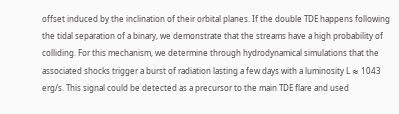offset induced by the inclination of their orbital planes. If the double TDE happens following the tidal separation of a binary, we demonstrate that the streams have a high probability of colliding. For this mechanism, we determine through hydrodynamical simulations that the associated shocks trigger a burst of radiation lasting a few days with a luminosity L ≈ 1043 erg/s. This signal could be detected as a precursor to the main TDE flare and used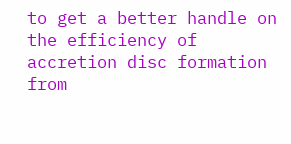to get a better handle on the efficiency of accretion disc formation from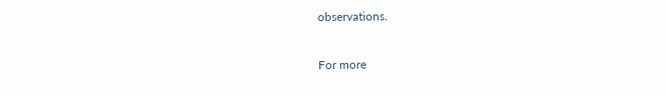observations.

For more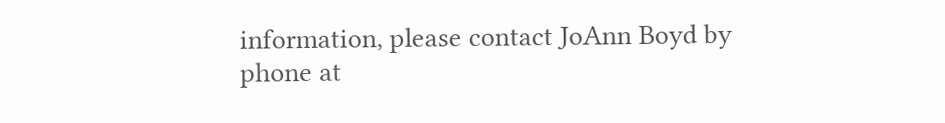information, please contact JoAnn Boyd by phone at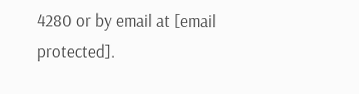4280 or by email at [email protected].